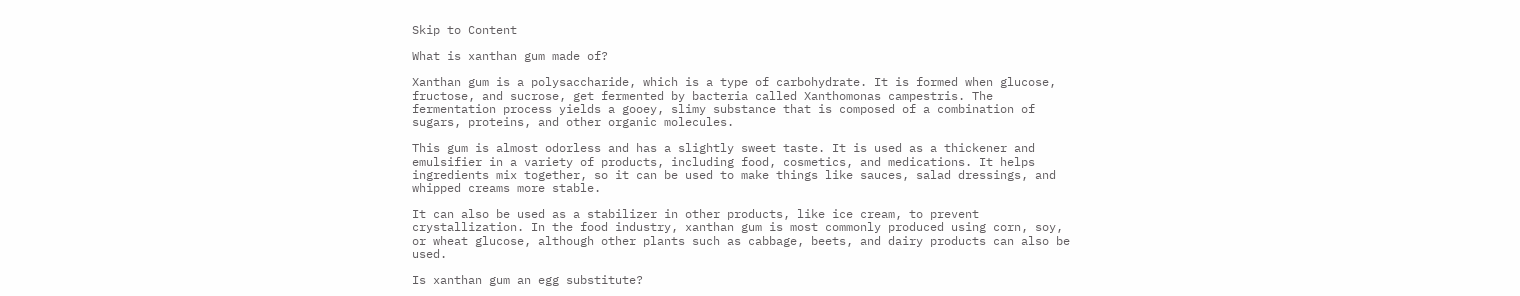Skip to Content

What is xanthan gum made of?

Xanthan gum is a polysaccharide, which is a type of carbohydrate. It is formed when glucose, fructose, and sucrose, get fermented by bacteria called Xanthomonas campestris. The fermentation process yields a gooey, slimy substance that is composed of a combination of sugars, proteins, and other organic molecules.

This gum is almost odorless and has a slightly sweet taste. It is used as a thickener and emulsifier in a variety of products, including food, cosmetics, and medications. It helps ingredients mix together, so it can be used to make things like sauces, salad dressings, and whipped creams more stable.

It can also be used as a stabilizer in other products, like ice cream, to prevent crystallization. In the food industry, xanthan gum is most commonly produced using corn, soy, or wheat glucose, although other plants such as cabbage, beets, and dairy products can also be used.

Is xanthan gum an egg substitute?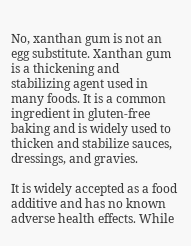No, xanthan gum is not an egg substitute. Xanthan gum is a thickening and stabilizing agent used in many foods. It is a common ingredient in gluten-free baking and is widely used to thicken and stabilize sauces, dressings, and gravies.

It is widely accepted as a food additive and has no known adverse health effects. While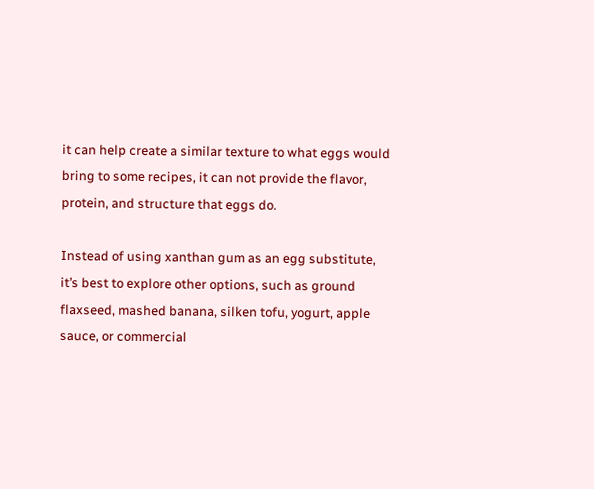it can help create a similar texture to what eggs would bring to some recipes, it can not provide the flavor, protein, and structure that eggs do.

Instead of using xanthan gum as an egg substitute, it’s best to explore other options, such as ground flaxseed, mashed banana, silken tofu, yogurt, apple sauce, or commercial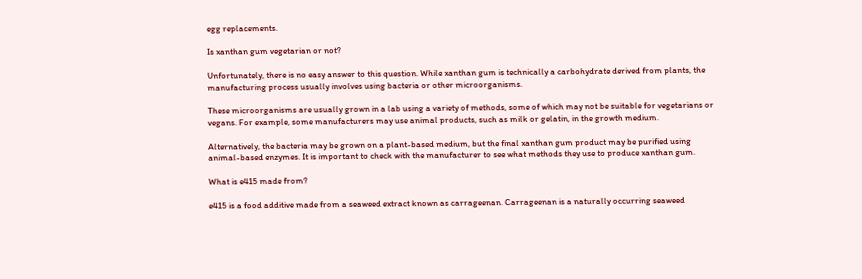egg replacements.

Is xanthan gum vegetarian or not?

Unfortunately, there is no easy answer to this question. While xanthan gum is technically a carbohydrate derived from plants, the manufacturing process usually involves using bacteria or other microorganisms.

These microorganisms are usually grown in a lab using a variety of methods, some of which may not be suitable for vegetarians or vegans. For example, some manufacturers may use animal products, such as milk or gelatin, in the growth medium.

Alternatively, the bacteria may be grown on a plant-based medium, but the final xanthan gum product may be purified using animal-based enzymes. It is important to check with the manufacturer to see what methods they use to produce xanthan gum.

What is e415 made from?

e415 is a food additive made from a seaweed extract known as carrageenan. Carrageenan is a naturally occurring seaweed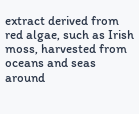extract derived from red algae, such as Irish moss, harvested from oceans and seas around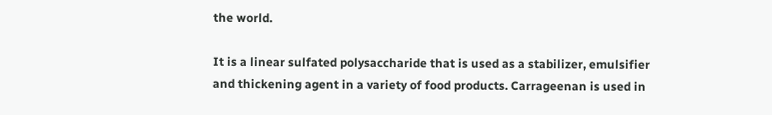the world.

It is a linear sulfated polysaccharide that is used as a stabilizer, emulsifier and thickening agent in a variety of food products. Carrageenan is used in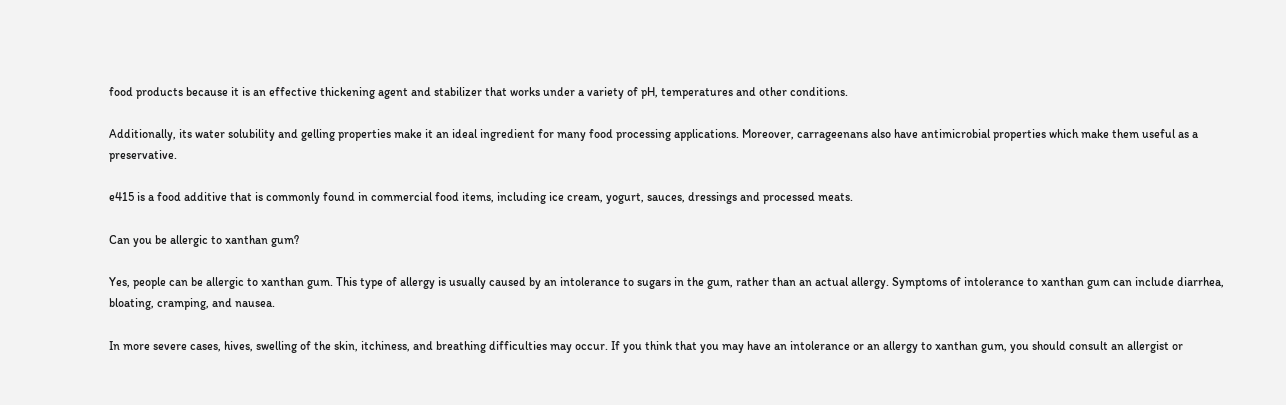food products because it is an effective thickening agent and stabilizer that works under a variety of pH, temperatures and other conditions.

Additionally, its water solubility and gelling properties make it an ideal ingredient for many food processing applications. Moreover, carrageenans also have antimicrobial properties which make them useful as a preservative.

e415 is a food additive that is commonly found in commercial food items, including ice cream, yogurt, sauces, dressings and processed meats.

Can you be allergic to xanthan gum?

Yes, people can be allergic to xanthan gum. This type of allergy is usually caused by an intolerance to sugars in the gum, rather than an actual allergy. Symptoms of intolerance to xanthan gum can include diarrhea, bloating, cramping, and nausea.

In more severe cases, hives, swelling of the skin, itchiness, and breathing difficulties may occur. If you think that you may have an intolerance or an allergy to xanthan gum, you should consult an allergist or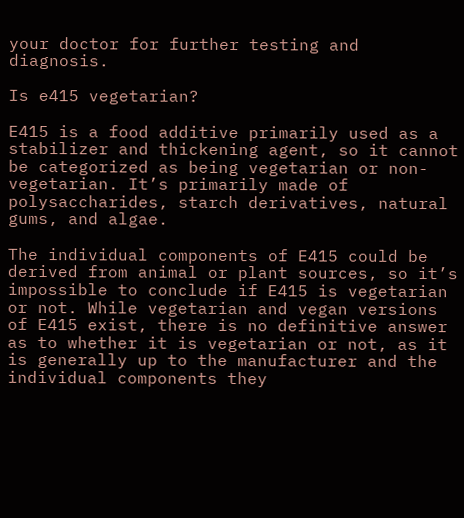your doctor for further testing and diagnosis.

Is e415 vegetarian?

E415 is a food additive primarily used as a stabilizer and thickening agent, so it cannot be categorized as being vegetarian or non-vegetarian. It’s primarily made of polysaccharides, starch derivatives, natural gums, and algae.

The individual components of E415 could be derived from animal or plant sources, so it’s impossible to conclude if E415 is vegetarian or not. While vegetarian and vegan versions of E415 exist, there is no definitive answer as to whether it is vegetarian or not, as it is generally up to the manufacturer and the individual components they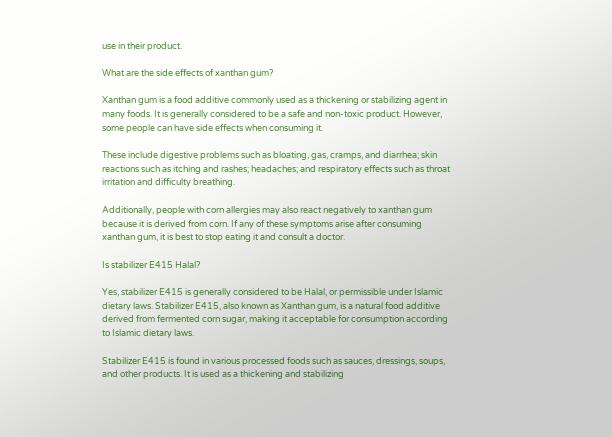use in their product.

What are the side effects of xanthan gum?

Xanthan gum is a food additive commonly used as a thickening or stabilizing agent in many foods. It is generally considered to be a safe and non-toxic product. However, some people can have side effects when consuming it.

These include digestive problems such as bloating, gas, cramps, and diarrhea; skin reactions such as itching and rashes; headaches; and respiratory effects such as throat irritation and difficulty breathing.

Additionally, people with corn allergies may also react negatively to xanthan gum because it is derived from corn. If any of these symptoms arise after consuming xanthan gum, it is best to stop eating it and consult a doctor.

Is stabilizer E415 Halal?

Yes, stabilizer E415 is generally considered to be Halal, or permissible under Islamic dietary laws. Stabilizer E415, also known as Xanthan gum, is a natural food additive derived from fermented corn sugar, making it acceptable for consumption according to Islamic dietary laws.

Stabilizer E415 is found in various processed foods such as sauces, dressings, soups, and other products. It is used as a thickening and stabilizing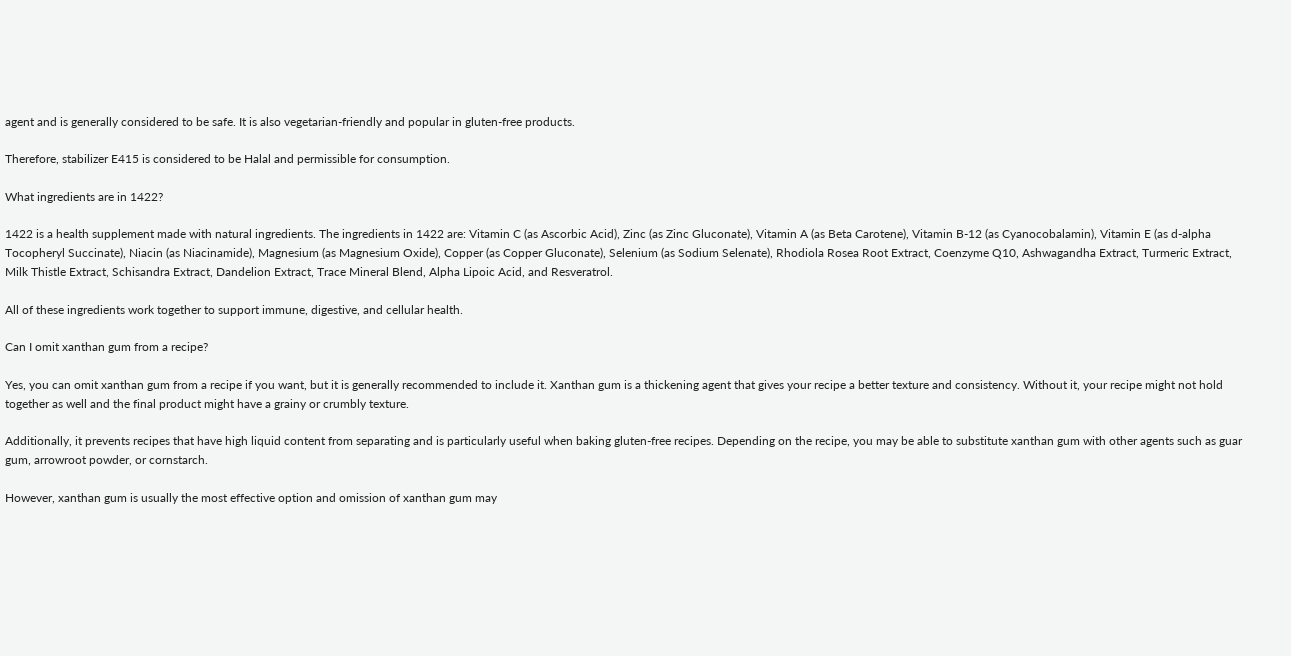agent and is generally considered to be safe. It is also vegetarian-friendly and popular in gluten-free products.

Therefore, stabilizer E415 is considered to be Halal and permissible for consumption.

What ingredients are in 1422?

1422 is a health supplement made with natural ingredients. The ingredients in 1422 are: Vitamin C (as Ascorbic Acid), Zinc (as Zinc Gluconate), Vitamin A (as Beta Carotene), Vitamin B-12 (as Cyanocobalamin), Vitamin E (as d-alpha Tocopheryl Succinate), Niacin (as Niacinamide), Magnesium (as Magnesium Oxide), Copper (as Copper Gluconate), Selenium (as Sodium Selenate), Rhodiola Rosea Root Extract, Coenzyme Q10, Ashwagandha Extract, Turmeric Extract, Milk Thistle Extract, Schisandra Extract, Dandelion Extract, Trace Mineral Blend, Alpha Lipoic Acid, and Resveratrol.

All of these ingredients work together to support immune, digestive, and cellular health.

Can I omit xanthan gum from a recipe?

Yes, you can omit xanthan gum from a recipe if you want, but it is generally recommended to include it. Xanthan gum is a thickening agent that gives your recipe a better texture and consistency. Without it, your recipe might not hold together as well and the final product might have a grainy or crumbly texture.

Additionally, it prevents recipes that have high liquid content from separating and is particularly useful when baking gluten-free recipes. Depending on the recipe, you may be able to substitute xanthan gum with other agents such as guar gum, arrowroot powder, or cornstarch.

However, xanthan gum is usually the most effective option and omission of xanthan gum may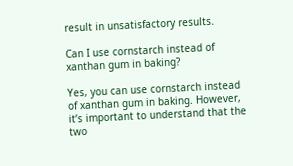result in unsatisfactory results.

Can I use cornstarch instead of xanthan gum in baking?

Yes, you can use cornstarch instead of xanthan gum in baking. However, it’s important to understand that the two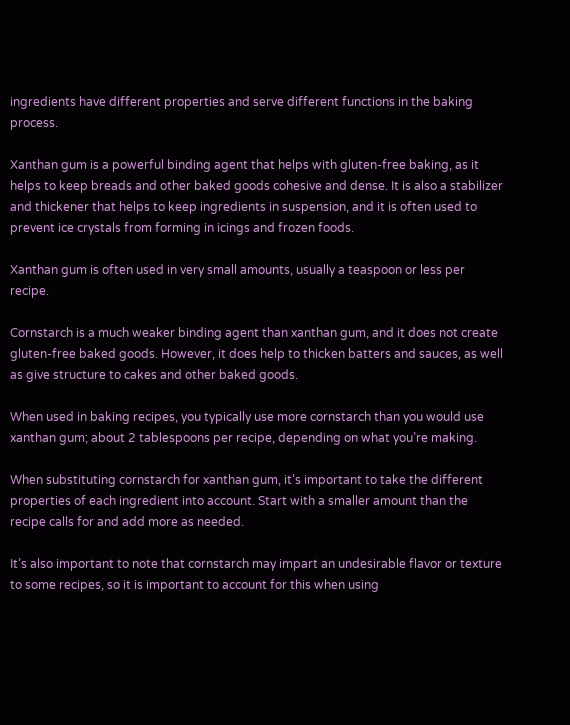ingredients have different properties and serve different functions in the baking process.

Xanthan gum is a powerful binding agent that helps with gluten-free baking, as it helps to keep breads and other baked goods cohesive and dense. It is also a stabilizer and thickener that helps to keep ingredients in suspension, and it is often used to prevent ice crystals from forming in icings and frozen foods.

Xanthan gum is often used in very small amounts, usually a teaspoon or less per recipe.

Cornstarch is a much weaker binding agent than xanthan gum, and it does not create gluten-free baked goods. However, it does help to thicken batters and sauces, as well as give structure to cakes and other baked goods.

When used in baking recipes, you typically use more cornstarch than you would use xanthan gum; about 2 tablespoons per recipe, depending on what you’re making.

When substituting cornstarch for xanthan gum, it’s important to take the different properties of each ingredient into account. Start with a smaller amount than the recipe calls for and add more as needed.

It’s also important to note that cornstarch may impart an undesirable flavor or texture to some recipes, so it is important to account for this when using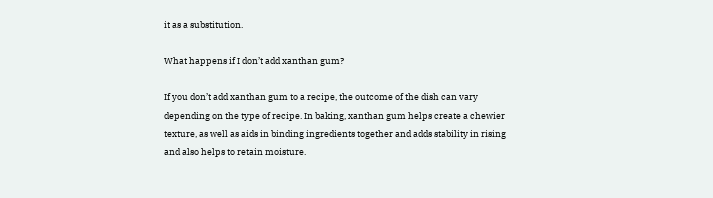it as a substitution.

What happens if I don’t add xanthan gum?

If you don’t add xanthan gum to a recipe, the outcome of the dish can vary depending on the type of recipe. In baking, xanthan gum helps create a chewier texture, as well as aids in binding ingredients together and adds stability in rising and also helps to retain moisture.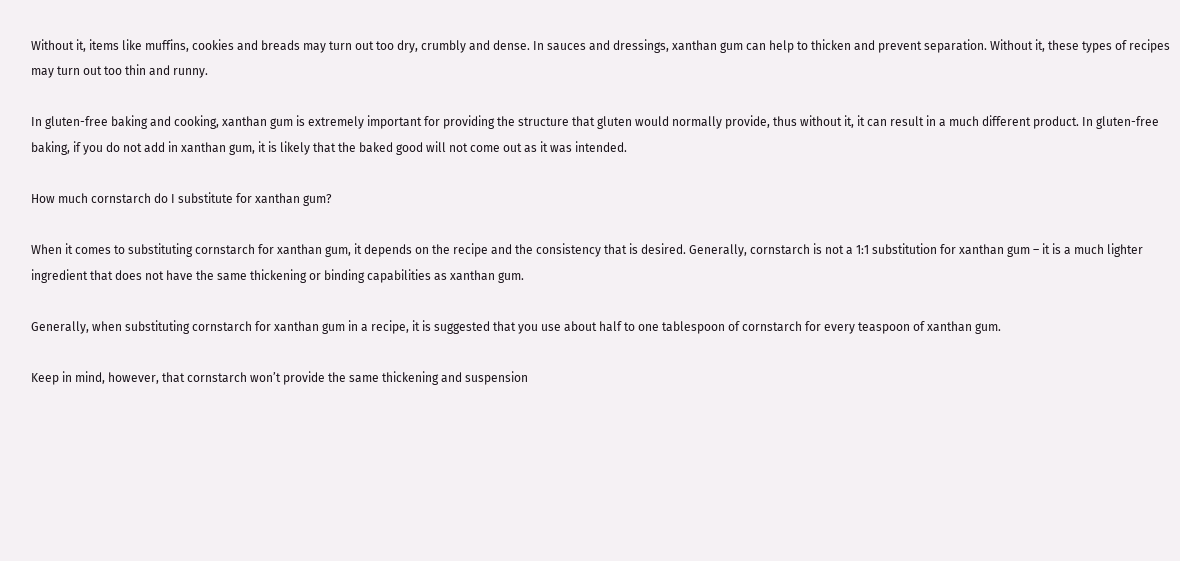Without it, items like muffins, cookies and breads may turn out too dry, crumbly and dense. In sauces and dressings, xanthan gum can help to thicken and prevent separation. Without it, these types of recipes may turn out too thin and runny.

In gluten-free baking and cooking, xanthan gum is extremely important for providing the structure that gluten would normally provide, thus without it, it can result in a much different product. In gluten-free baking, if you do not add in xanthan gum, it is likely that the baked good will not come out as it was intended.

How much cornstarch do I substitute for xanthan gum?

When it comes to substituting cornstarch for xanthan gum, it depends on the recipe and the consistency that is desired. Generally, cornstarch is not a 1:1 substitution for xanthan gum – it is a much lighter ingredient that does not have the same thickening or binding capabilities as xanthan gum.

Generally, when substituting cornstarch for xanthan gum in a recipe, it is suggested that you use about half to one tablespoon of cornstarch for every teaspoon of xanthan gum.

Keep in mind, however, that cornstarch won’t provide the same thickening and suspension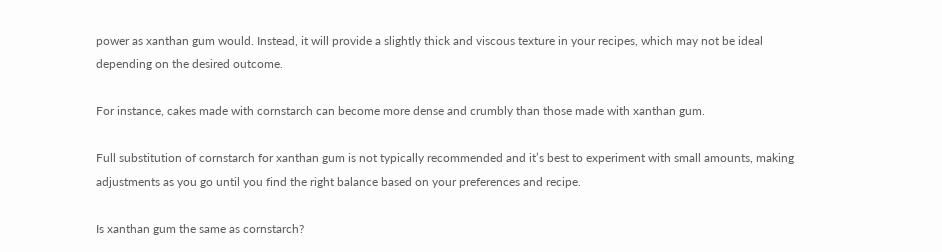power as xanthan gum would. Instead, it will provide a slightly thick and viscous texture in your recipes, which may not be ideal depending on the desired outcome.

For instance, cakes made with cornstarch can become more dense and crumbly than those made with xanthan gum.

Full substitution of cornstarch for xanthan gum is not typically recommended and it’s best to experiment with small amounts, making adjustments as you go until you find the right balance based on your preferences and recipe.

Is xanthan gum the same as cornstarch?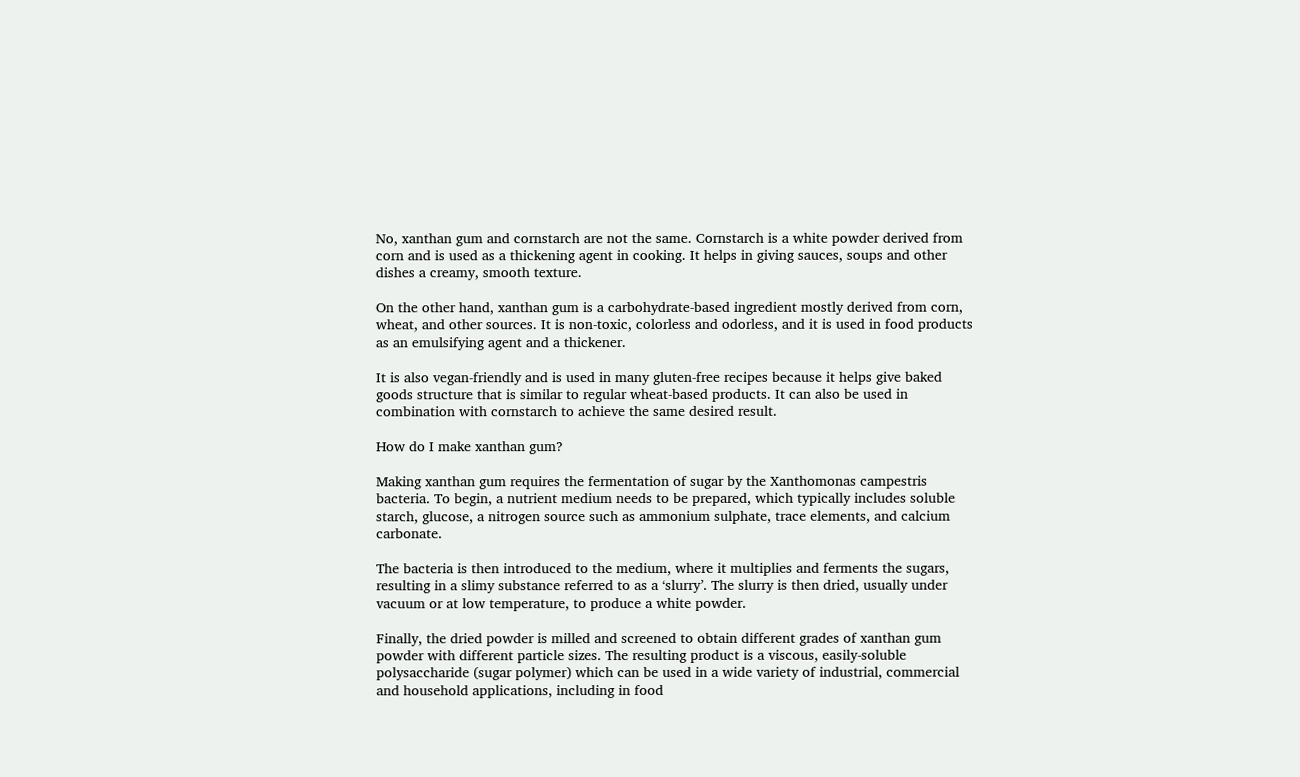No, xanthan gum and cornstarch are not the same. Cornstarch is a white powder derived from corn and is used as a thickening agent in cooking. It helps in giving sauces, soups and other dishes a creamy, smooth texture.

On the other hand, xanthan gum is a carbohydrate-based ingredient mostly derived from corn, wheat, and other sources. It is non-toxic, colorless and odorless, and it is used in food products as an emulsifying agent and a thickener.

It is also vegan-friendly and is used in many gluten-free recipes because it helps give baked goods structure that is similar to regular wheat-based products. It can also be used in combination with cornstarch to achieve the same desired result.

How do I make xanthan gum?

Making xanthan gum requires the fermentation of sugar by the Xanthomonas campestris bacteria. To begin, a nutrient medium needs to be prepared, which typically includes soluble starch, glucose, a nitrogen source such as ammonium sulphate, trace elements, and calcium carbonate.

The bacteria is then introduced to the medium, where it multiplies and ferments the sugars, resulting in a slimy substance referred to as a ‘slurry’. The slurry is then dried, usually under vacuum or at low temperature, to produce a white powder.

Finally, the dried powder is milled and screened to obtain different grades of xanthan gum powder with different particle sizes. The resulting product is a viscous, easily-soluble polysaccharide (sugar polymer) which can be used in a wide variety of industrial, commercial and household applications, including in food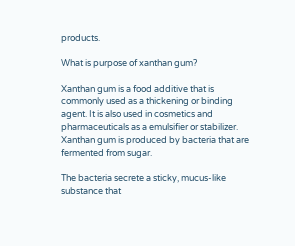products.

What is purpose of xanthan gum?

Xanthan gum is a food additive that is commonly used as a thickening or binding agent. It is also used in cosmetics and pharmaceuticals as a emulsifier or stabilizer. Xanthan gum is produced by bacteria that are fermented from sugar.

The bacteria secrete a sticky, mucus-like substance that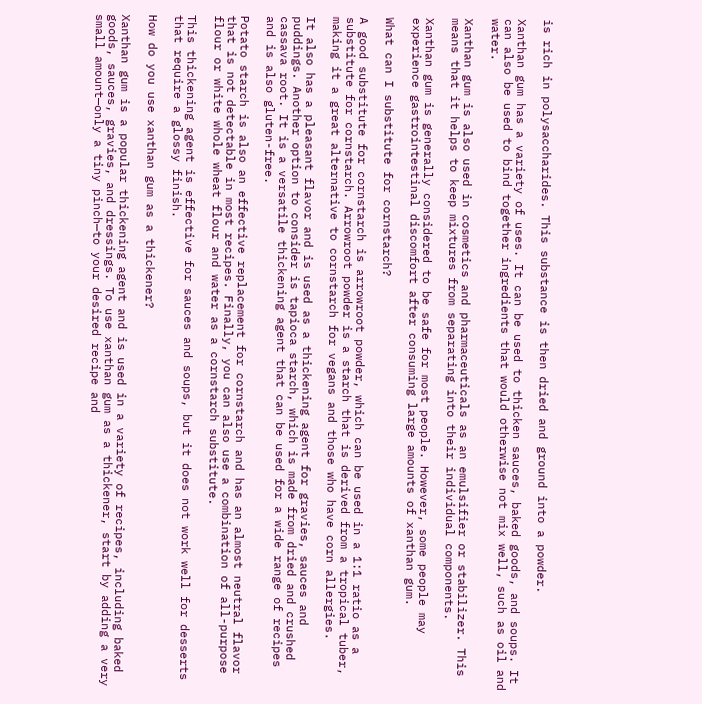is rich in polysaccharides. This substance is then dried and ground into a powder.

Xanthan gum has a variety of uses. It can be used to thicken sauces, baked goods, and soups. It can also be used to bind together ingredients that would otherwise not mix well, such as oil and water.

Xanthan gum is also used in cosmetics and pharmaceuticals as an emulsifier or stabilizer. This means that it helps to keep mixtures from separating into their individual components.

Xanthan gum is generally considered to be safe for most people. However, some people may experience gastrointestinal discomfort after consuming large amounts of xanthan gum.

What can I substitute for cornstarch?

A good substitute for cornstarch is arrowroot powder, which can be used in a 1:1 ratio as a substitute for cornstarch. Arrowroot powder is a starch that is derived from a tropical tuber, making it a great alternative to cornstarch for vegans and those who have corn allergies.

It also has a pleasant flavor and is used as a thickening agent for gravies, sauces and puddings. Another option to consider is tapioca starch, which is made from dried and crushed cassava root. It is a versatile thickening agent that can be used for a wide range of recipes and is also gluten-free.

Potato starch is also an effective replacement for cornstarch and has an almost neutral flavor that is not detectable in most recipes. Finally, you can also use a combination of all-purpose flour or white whole wheat flour and water as a cornstarch substitute.

This thickening agent is effective for sauces and soups, but it does not work well for desserts that require a glossy finish.

How do you use xanthan gum as a thickener?

Xanthan gum is a popular thickening agent and is used in a variety of recipes, including baked goods, sauces, gravies, and dressings. To use xanthan gum as a thickener, start by adding a very small amount—only a tiny pinch—to your desired recipe and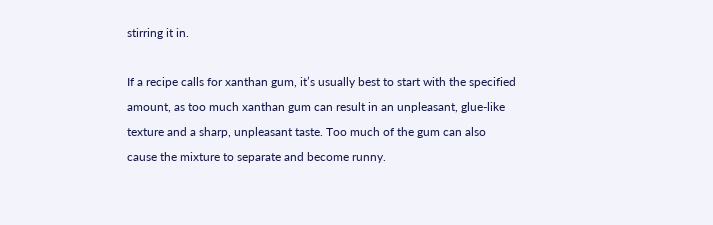stirring it in.

If a recipe calls for xanthan gum, it’s usually best to start with the specified amount, as too much xanthan gum can result in an unpleasant, glue-like texture and a sharp, unpleasant taste. Too much of the gum can also cause the mixture to separate and become runny.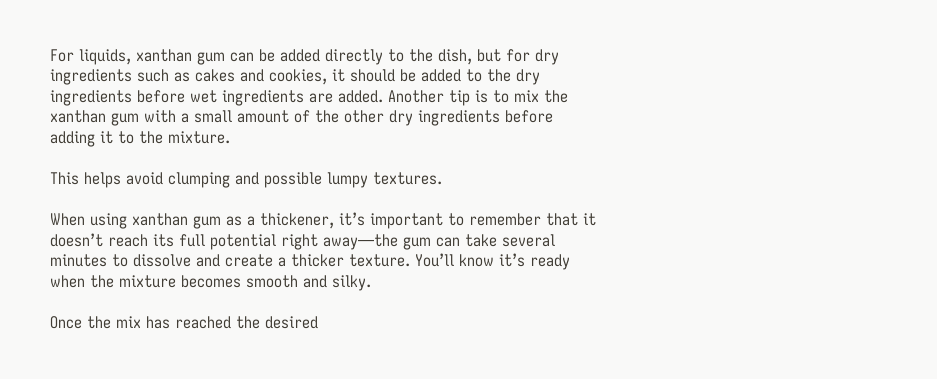For liquids, xanthan gum can be added directly to the dish, but for dry ingredients such as cakes and cookies, it should be added to the dry ingredients before wet ingredients are added. Another tip is to mix the xanthan gum with a small amount of the other dry ingredients before adding it to the mixture.

This helps avoid clumping and possible lumpy textures.

When using xanthan gum as a thickener, it’s important to remember that it doesn’t reach its full potential right away—the gum can take several minutes to dissolve and create a thicker texture. You’ll know it’s ready when the mixture becomes smooth and silky.

Once the mix has reached the desired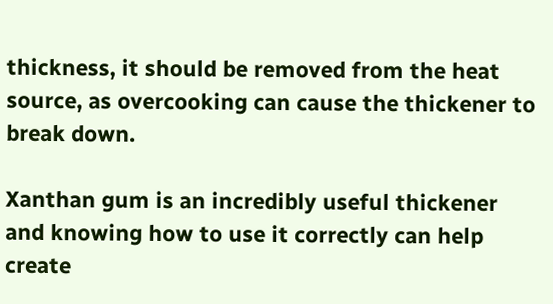thickness, it should be removed from the heat source, as overcooking can cause the thickener to break down.

Xanthan gum is an incredibly useful thickener and knowing how to use it correctly can help create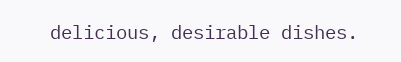delicious, desirable dishes.